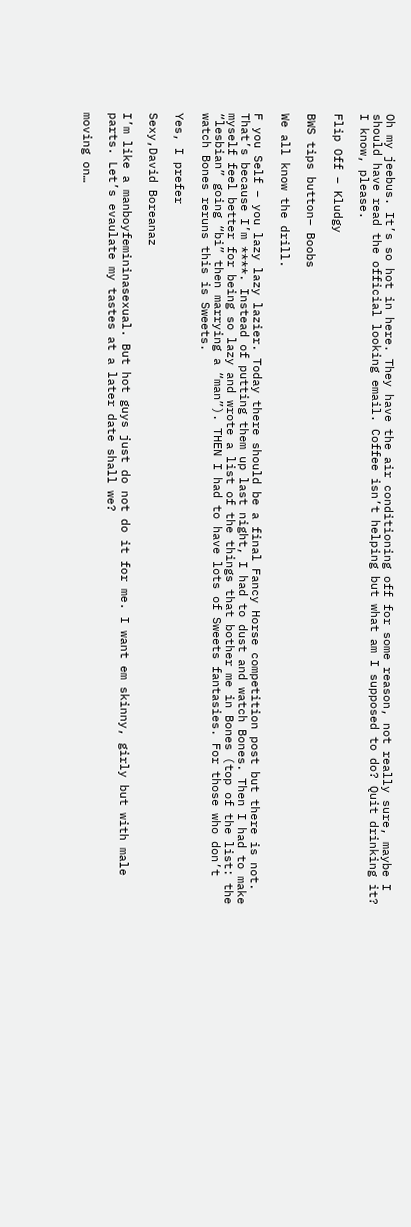Oh my jeebus. It’s so hot in here. They have the air conditioning off for some reason, not really sure, maybe I should have read the official looking email. Coffee isn’t helping but what am I supposed to do? Quit drinking it? I know, please.

Flip Off – Kludgy

BWS tips button– Boobs

We all know the drill.

F you Self – you lazy lazy lazier. Today there should be a final Fancy Horse competition post but there is not. That’s because I’m ****. Instead of putting them up last night, I had to dust and watch Bones. Then I had to make myself feel better for being so lazy and wrote a list of the things that bother me in Bones (top of the list: the “lesbian” going “bi” then marrying a “man”). THEN I had to have lots of Sweets fantasies. For those who don’t watch Bones reruns this is Sweets.

Yes, I prefer

Sexy,David Boreanaz

I’m like a manboyfemininasexual. But hot guys just do not do it for me. I want em skinny, girly but with male parts. Let’s evaulate my tastes at a later date shall we?

moving on…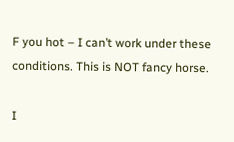F you hot – I can’t work under these conditions. This is NOT fancy horse.

I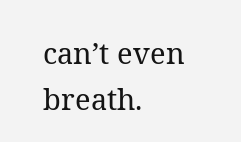can’t even breath.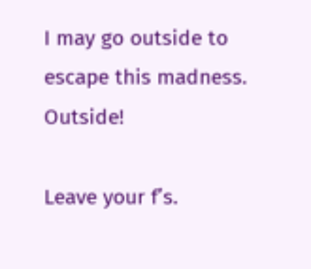I may go outside to escape this madness. Outside!

Leave your f’s.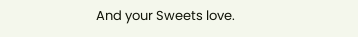And your Sweets love.